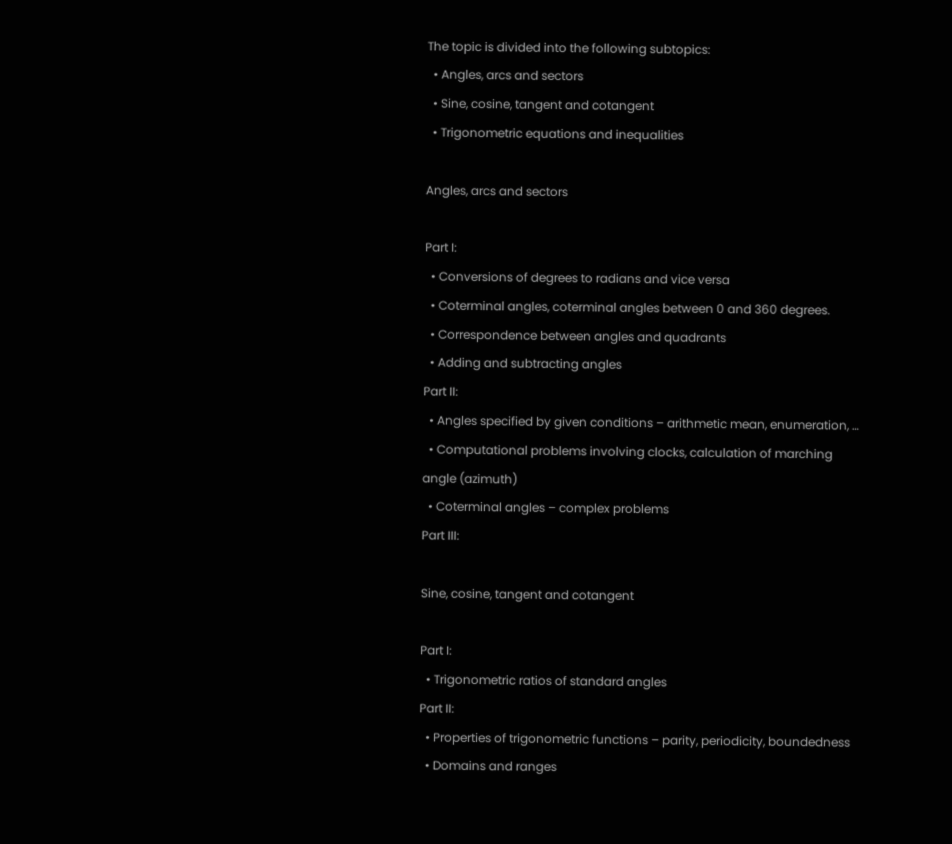The topic is divided into the following subtopics:
  • Angles, arcs and sectors
  • Sine, cosine, tangent and cotangent
  • Trigonometric equations and inequalities

Angles, arcs and sectors

Part I:
  • Conversions of degrees to radians and vice versa
  • Coterminal angles, coterminal angles between 0 and 360 degrees.
  • Correspondence between angles and quadrants
  • Adding and subtracting angles
Part II:
  • Angles specified by given conditions – arithmetic mean, enumeration, …
  • Computational problems involving clocks, calculation of marching angle (azimuth)
  • Coterminal angles – complex problems
Part III:

Sine, cosine, tangent and cotangent

Part I:
  • Trigonometric ratios of standard angles
Part II:
  • Properties of trigonometric functions – parity, periodicity, boundedness
  • Domains and ranges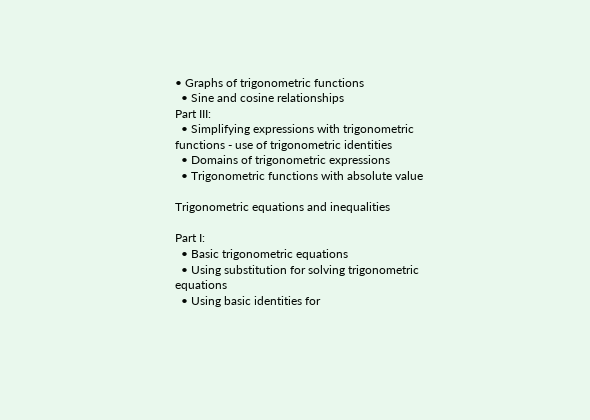• Graphs of trigonometric functions
  • Sine and cosine relationships
Part III:
  • Simplifying expressions with trigonometric functions - use of trigonometric identities
  • Domains of trigonometric expressions
  • Trigonometric functions with absolute value

Trigonometric equations and inequalities

Part I:
  • Basic trigonometric equations
  • Using substitution for solving trigonometric equations
  • Using basic identities for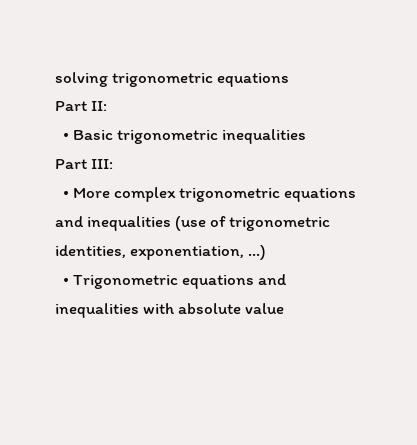solving trigonometric equations
Part II:
  • Basic trigonometric inequalities
Part III:
  • More complex trigonometric equations and inequalities (use of trigonometric identities, exponentiation, …)
  • Trigonometric equations and inequalities with absolute value